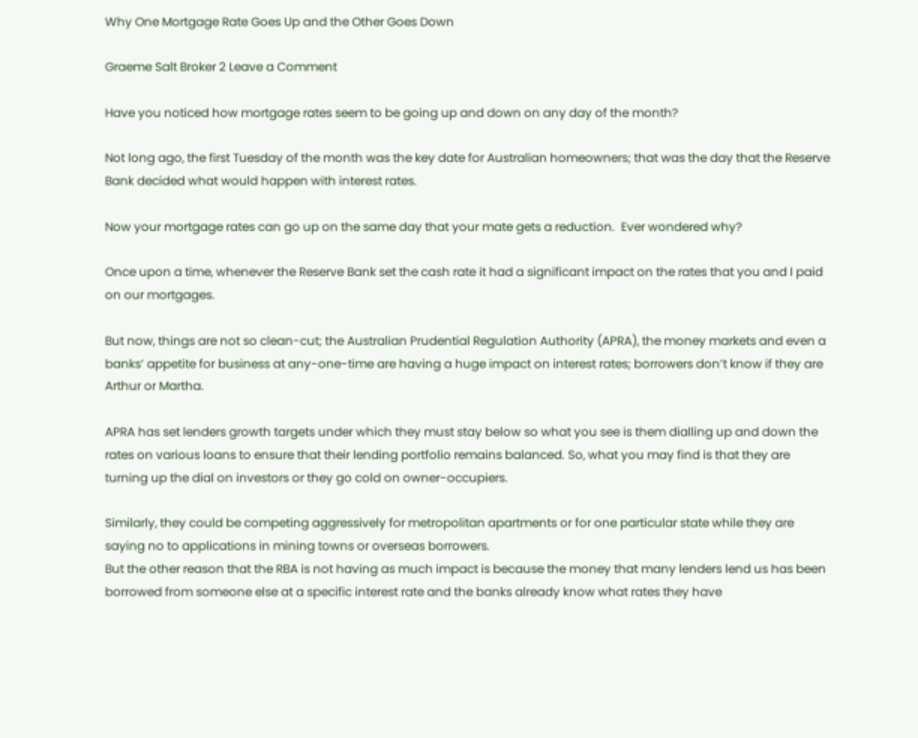Why One Mortgage Rate Goes Up and the Other Goes Down

Graeme Salt Broker 2 Leave a Comment

Have you noticed how mortgage rates seem to be going up and down on any day of the month?

Not long ago, the first Tuesday of the month was the key date for Australian homeowners; that was the day that the Reserve Bank decided what would happen with interest rates.

Now your mortgage rates can go up on the same day that your mate gets a reduction.  Ever wondered why?

Once upon a time, whenever the Reserve Bank set the cash rate it had a significant impact on the rates that you and I paid on our mortgages.

But now, things are not so clean-cut; the Australian Prudential Regulation Authority (APRA), the money markets and even a banks’ appetite for business at any-one-time are having a huge impact on interest rates; borrowers don’t know if they are Arthur or Martha.

APRA has set lenders growth targets under which they must stay below so what you see is them dialling up and down the rates on various loans to ensure that their lending portfolio remains balanced. So, what you may find is that they are turning up the dial on investors or they go cold on owner-occupiers.

Similarly, they could be competing aggressively for metropolitan apartments or for one particular state while they are saying no to applications in mining towns or overseas borrowers.
But the other reason that the RBA is not having as much impact is because the money that many lenders lend us has been borrowed from someone else at a specific interest rate and the banks already know what rates they have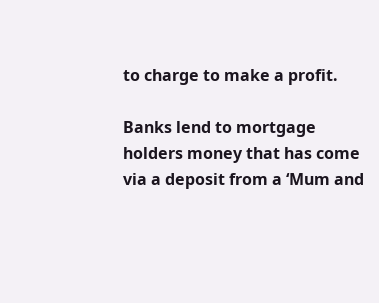to charge to make a profit.

Banks lend to mortgage holders money that has come via a deposit from a ‘Mum and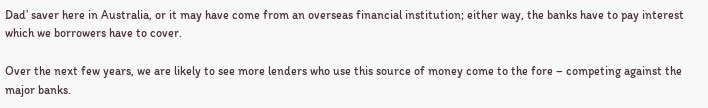Dad’ saver here in Australia, or it may have come from an overseas financial institution; either way, the banks have to pay interest which we borrowers have to cover.

Over the next few years, we are likely to see more lenders who use this source of money come to the fore – competing against the major banks.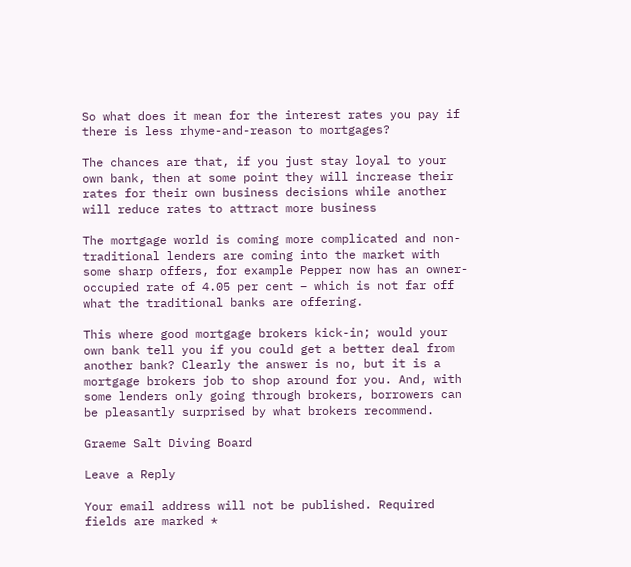So what does it mean for the interest rates you pay if there is less rhyme-and-reason to mortgages?

The chances are that, if you just stay loyal to your own bank, then at some point they will increase their rates for their own business decisions while another will reduce rates to attract more business

The mortgage world is coming more complicated and non-traditional lenders are coming into the market with some sharp offers, for example Pepper now has an owner-occupied rate of 4.05 per cent – which is not far off what the traditional banks are offering.

This where good mortgage brokers kick-in; would your own bank tell you if you could get a better deal from another bank? Clearly the answer is no, but it is a mortgage brokers job to shop around for you. And, with some lenders only going through brokers, borrowers can be pleasantly surprised by what brokers recommend.

Graeme Salt Diving Board

Leave a Reply

Your email address will not be published. Required fields are marked *